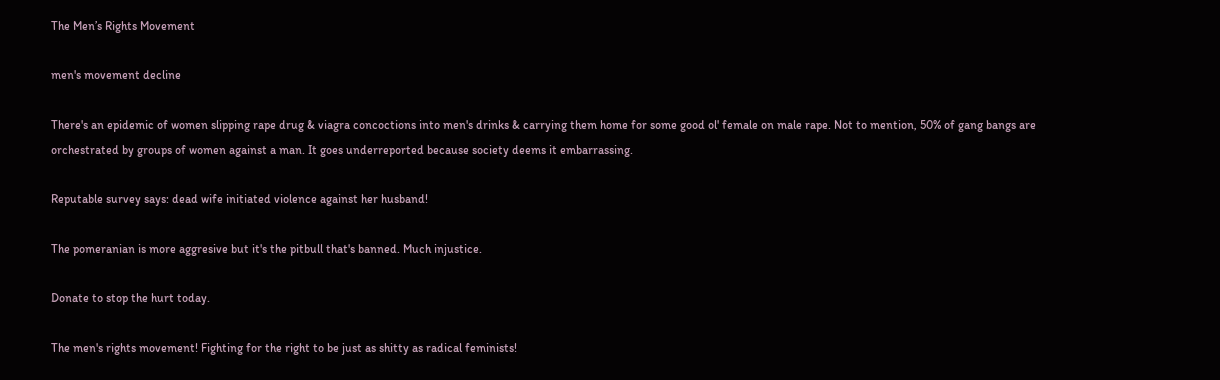The Men’s Rights Movement

men's movement decline

There's an epidemic of women slipping rape drug & viagra concoctions into men's drinks & carrying them home for some good ol' female on male rape. Not to mention, 50% of gang bangs are orchestrated by groups of women against a man. It goes underreported because society deems it embarrassing.

Reputable survey says: dead wife initiated violence against her husband!

The pomeranian is more aggresive but it's the pitbull that's banned. Much injustice.

Donate to stop the hurt today.

The men's rights movement! Fighting for the right to be just as shitty as radical feminists!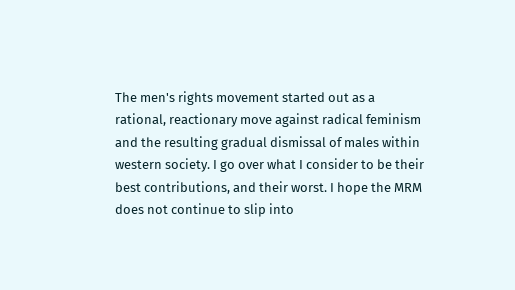The men's rights movement started out as a rational, reactionary move against radical feminism and the resulting gradual dismissal of males within western society. I go over what I consider to be their best contributions, and their worst. I hope the MRM does not continue to slip into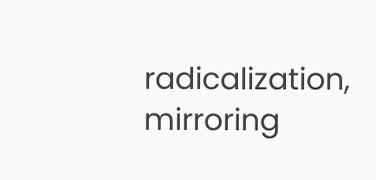radicalization, mirroring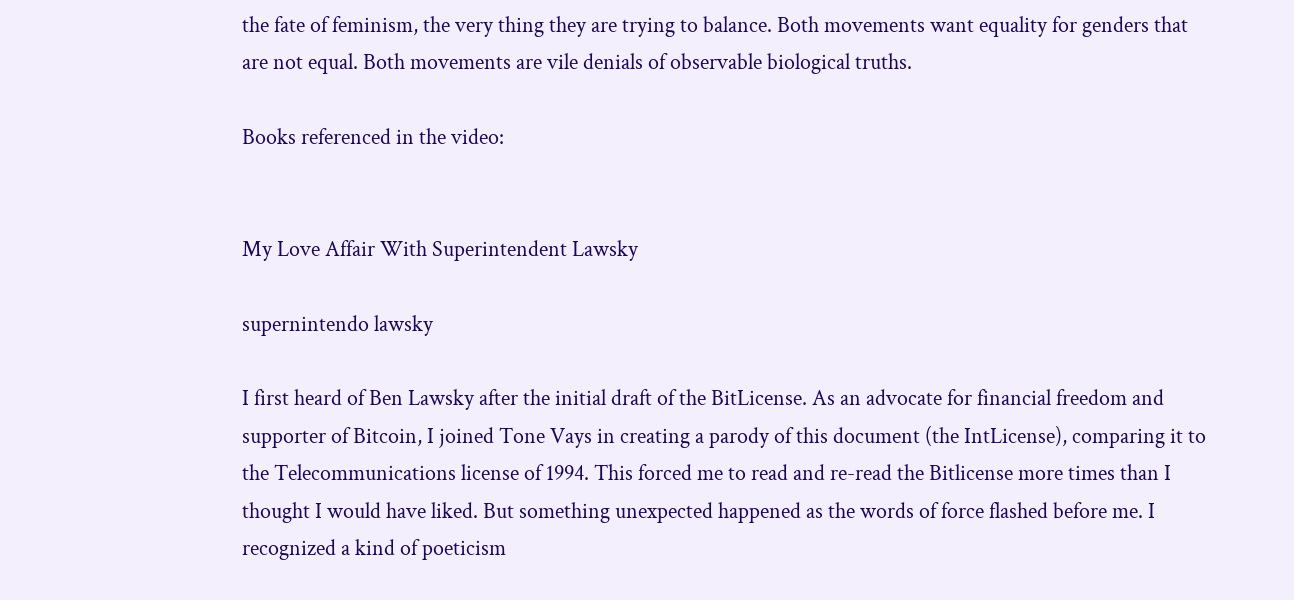the fate of feminism, the very thing they are trying to balance. Both movements want equality for genders that are not equal. Both movements are vile denials of observable biological truths.

Books referenced in the video:


My Love Affair With Superintendent Lawsky

supernintendo lawsky

I first heard of Ben Lawsky after the initial draft of the BitLicense. As an advocate for financial freedom and supporter of Bitcoin, I joined Tone Vays in creating a parody of this document (the IntLicense), comparing it to the Telecommunications license of 1994. This forced me to read and re-read the Bitlicense more times than I thought I would have liked. But something unexpected happened as the words of force flashed before me. I recognized a kind of poeticism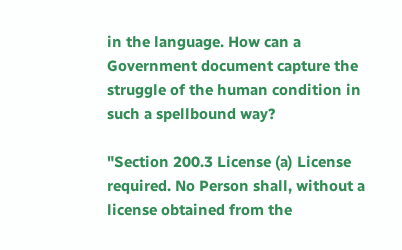in the language. How can a Government document capture the struggle of the human condition in such a spellbound way?

"Section 200.3 License (a) License required. No Person shall, without a license obtained from the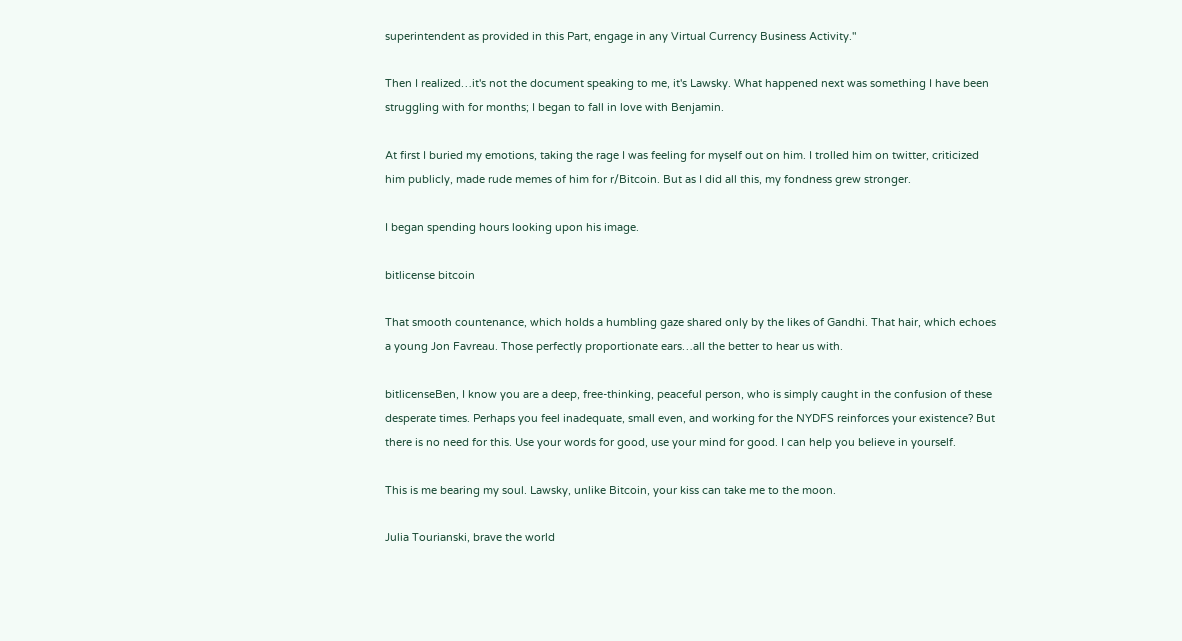superintendent as provided in this Part, engage in any Virtual Currency Business Activity."

Then I realized…it's not the document speaking to me, it's Lawsky. What happened next was something I have been struggling with for months; I began to fall in love with Benjamin.

At first I buried my emotions, taking the rage I was feeling for myself out on him. I trolled him on twitter, criticized him publicly, made rude memes of him for r/Bitcoin. But as I did all this, my fondness grew stronger.

I began spending hours looking upon his image.

bitlicense bitcoin

That smooth countenance, which holds a humbling gaze shared only by the likes of Gandhi. That hair, which echoes a young Jon Favreau. Those perfectly proportionate ears…all the better to hear us with.

bitlicenseBen, I know you are a deep, free-thinking, peaceful person, who is simply caught in the confusion of these desperate times. Perhaps you feel inadequate, small even, and working for the NYDFS reinforces your existence? But there is no need for this. Use your words for good, use your mind for good. I can help you believe in yourself.

This is me bearing my soul. Lawsky, unlike Bitcoin, your kiss can take me to the moon.

Julia Tourianski, brave the world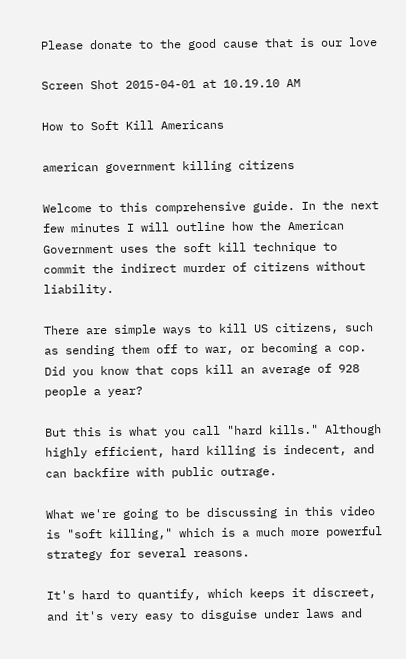Please donate to the good cause that is our love

Screen Shot 2015-04-01 at 10.19.10 AM

How to Soft Kill Americans

american government killing citizens

Welcome to this comprehensive guide. In the next few minutes I will outline how the American Government uses the soft kill technique to commit the indirect murder of citizens without liability.

There are simple ways to kill US citizens, such as sending them off to war, or becoming a cop. Did you know that cops kill an average of 928 people a year?

But this is what you call "hard kills." Although highly efficient, hard killing is indecent, and can backfire with public outrage.

What we're going to be discussing in this video is "soft killing," which is a much more powerful strategy for several reasons.

It's hard to quantify, which keeps it discreet, and it's very easy to disguise under laws and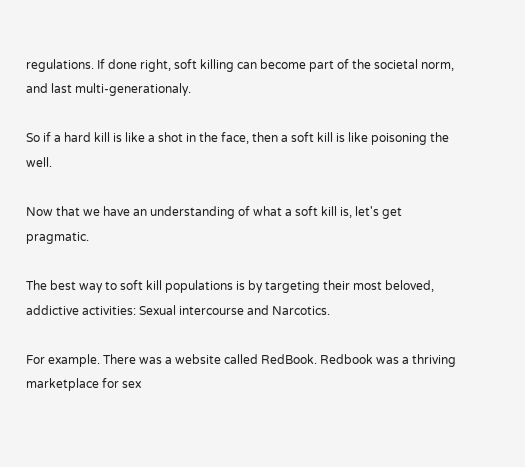regulations. If done right, soft killing can become part of the societal norm, and last multi-generationaly.

So if a hard kill is like a shot in the face, then a soft kill is like poisoning the well.

Now that we have an understanding of what a soft kill is, let's get pragmatic.

The best way to soft kill populations is by targeting their most beloved, addictive activities: Sexual intercourse and Narcotics.

For example. There was a website called RedBook. Redbook was a thriving marketplace for sex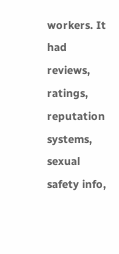workers. It had reviews, ratings, reputation systems, sexual safety info,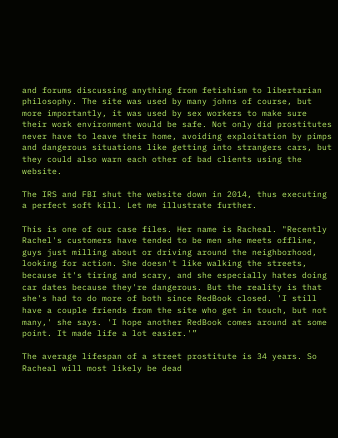and forums discussing anything from fetishism to libertarian philosophy. The site was used by many johns of course, but more importantly, it was used by sex workers to make sure their work environment would be safe. Not only did prostitutes never have to leave their home, avoiding exploitation by pimps and dangerous situations like getting into strangers cars, but they could also warn each other of bad clients using the website.

The IRS and FBI shut the website down in 2014, thus executing a perfect soft kill. Let me illustrate further.

This is one of our case files. Her name is Racheal. "Recently Rachel's customers have tended to be men she meets offline, guys just milling about or driving around the neighborhood, looking for action. She doesn't like walking the streets, because it's tiring and scary, and she especially hates doing car dates because they're dangerous. But the reality is that she's had to do more of both since RedBook closed. 'I still have a couple friends from the site who get in touch, but not many,' she says. 'I hope another RedBook comes around at some point. It made life a lot easier.'”

The average lifespan of a street prostitute is 34 years. So Racheal will most likely be dead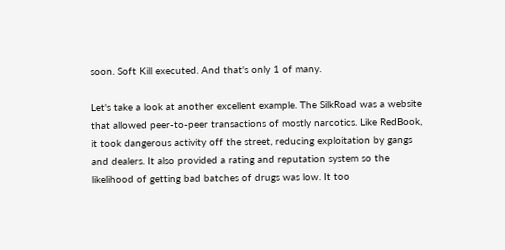soon. Soft Kill executed. And that's only 1 of many.

Let's take a look at another excellent example. The SilkRoad was a website that allowed peer-to-peer transactions of mostly narcotics. Like RedBook, it took dangerous activity off the street, reducing exploitation by gangs and dealers. It also provided a rating and reputation system so the likelihood of getting bad batches of drugs was low. It too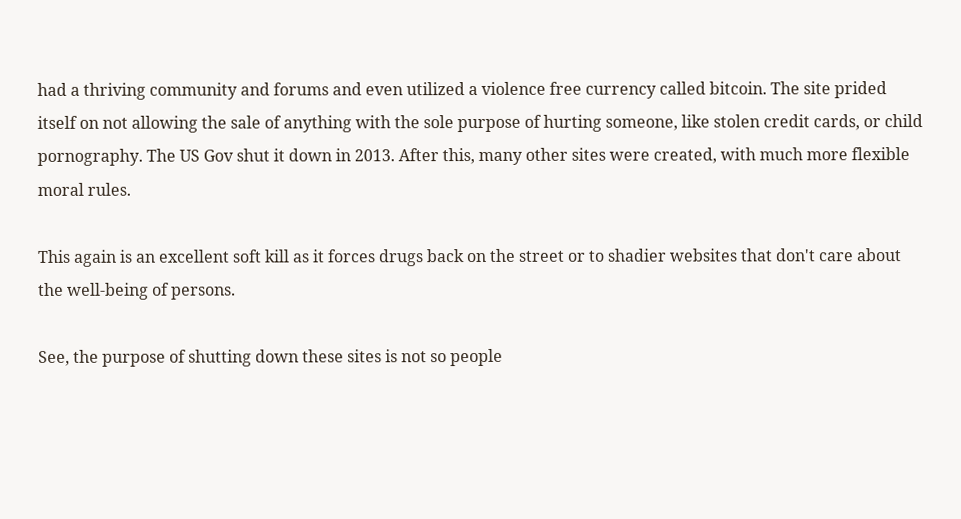had a thriving community and forums and even utilized a violence free currency called bitcoin. The site prided itself on not allowing the sale of anything with the sole purpose of hurting someone, like stolen credit cards, or child pornography. The US Gov shut it down in 2013. After this, many other sites were created, with much more flexible moral rules.

This again is an excellent soft kill as it forces drugs back on the street or to shadier websites that don't care about the well-being of persons.

See, the purpose of shutting down these sites is not so people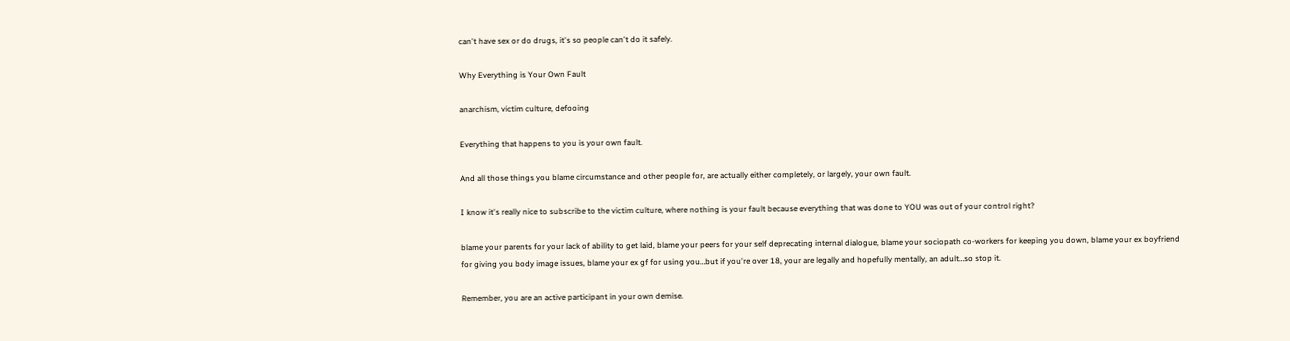can't have sex or do drugs, it's so people can't do it safely.

Why Everything is Your Own Fault

anarchism, victim culture, defooing

Everything that happens to you is your own fault.

And all those things you blame circumstance and other people for, are actually either completely, or largely, your own fault.

I know it's really nice to subscribe to the victim culture, where nothing is your fault because everything that was done to YOU was out of your control right?

blame your parents for your lack of ability to get laid, blame your peers for your self deprecating internal dialogue, blame your sociopath co-workers for keeping you down, blame your ex boyfriend for giving you body image issues, blame your ex gf for using you…but if you're over 18, your are legally and hopefully mentally, an adult…so stop it.

Remember, you are an active participant in your own demise.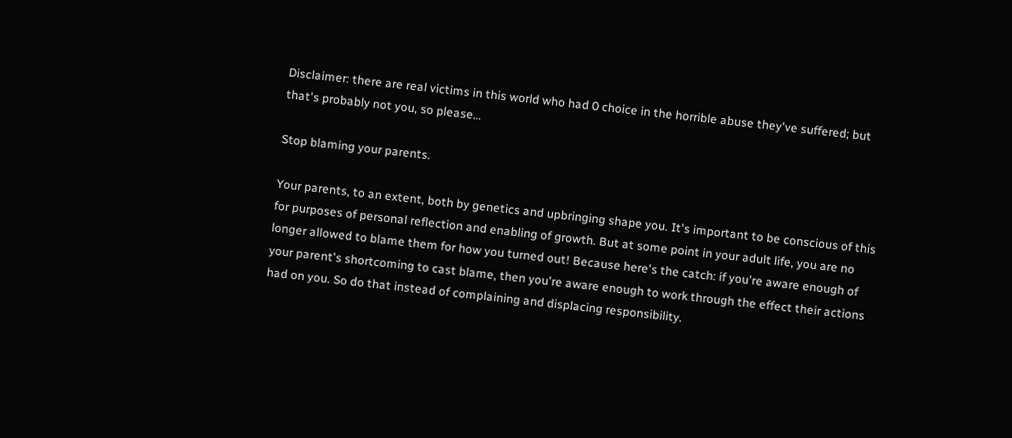Disclaimer: there are real victims in this world who had 0 choice in the horrible abuse they've suffered; but that's probably not you, so please…

Stop blaming your parents.

Your parents, to an extent, both by genetics and upbringing shape you. It's important to be conscious of this for purposes of personal reflection and enabling of growth. But at some point in your adult life, you are no longer allowed to blame them for how you turned out! Because here's the catch: if you're aware enough of your parent's shortcoming to cast blame, then you're aware enough to work through the effect their actions had on you. So do that instead of complaining and displacing responsibility.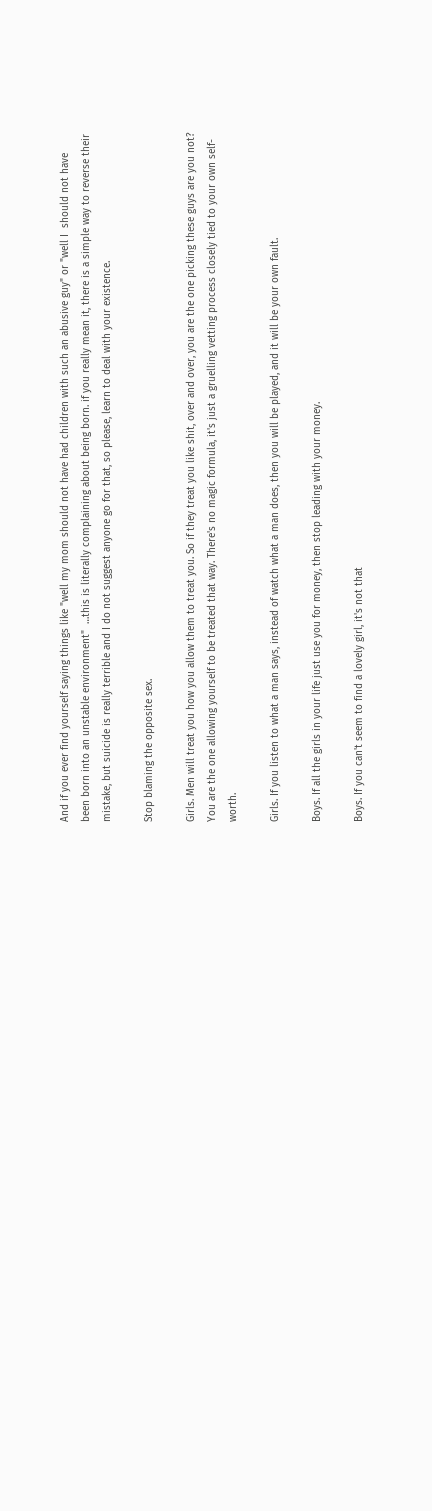And if you ever find yourself saying things like "well my mom should not have had children with such an abusive guy" or "well I  should not have been born into an unstable environment"  …this is literally complaining about being born. if you really mean it, there is a simple way to reverse their mistake, but suicide is really terrible and I do not suggest anyone go for that, so please, learn to deal with your existence.

Stop blaming the opposite sex.

Girls. Men will treat you how you allow them to treat you. So if they treat you like shit, over and over, you are the one picking these guys are you not? You are the one allowing yourself to be treated that way. There's no magic formula, it's just a gruelling vetting process closely tied to your own self-worth.

Girls. If you listen to what a man says, instead of watch what a man does, then you will be played, and it will be your own fault.

Boys. If all the girls in your life just use you for money, then stop leading with your money.

Boys. If you can't seem to find a lovely girl, it's not that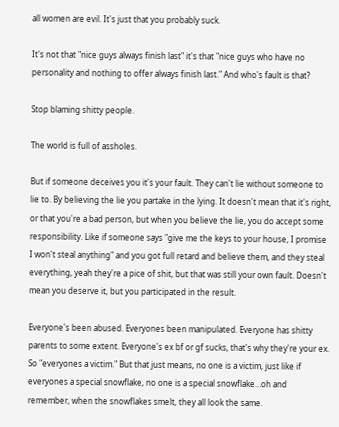all women are evil. It's just that you probably suck.

It's not that "nice guys always finish last" it's that "nice guys who have no personality and nothing to offer always finish last." And who's fault is that?

Stop blaming shitty people.

The world is full of assholes.

But if someone deceives you it's your fault. They can't lie without someone to lie to. By believing the lie you partake in the lying. It doesn't mean that it's right, or that you're a bad person, but when you believe the lie, you do accept some responsibility. Like if someone says "give me the keys to your house, I promise I won't steal anything" and you got full retard and believe them, and they steal everything, yeah they're a pice of shit, but that was still your own fault. Doesn't mean you deserve it, but you participated in the result.

Everyone's been abused. Everyones been manipulated. Everyone has shitty parents to some extent. Everyone's ex bf or gf sucks, that's why they're your ex. So "everyones a victim." But that just means, no one is a victim, just like if everyones a special snowflake, no one is a special snowflake…oh and remember, when the snowflakes smelt, they all look the same.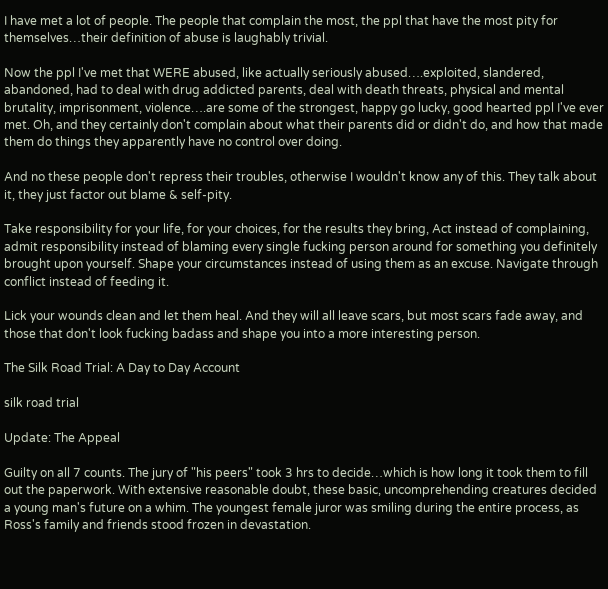I have met a lot of people. The people that complain the most, the ppl that have the most pity for themselves…their definition of abuse is laughably trivial.

Now the ppl I've met that WERE abused, like actually seriously abused….exploited, slandered, abandoned, had to deal with drug addicted parents, deal with death threats, physical and mental brutality, imprisonment, violence….are some of the strongest, happy go lucky, good hearted ppl I've ever met. Oh, and they certainly don't complain about what their parents did or didn't do, and how that made them do things they apparently have no control over doing.

And no these people don't repress their troubles, otherwise I wouldn't know any of this. They talk about it, they just factor out blame & self-pity.

Take responsibility for your life, for your choices, for the results they bring, Act instead of complaining, admit responsibility instead of blaming every single fucking person around for something you definitely brought upon yourself. Shape your circumstances instead of using them as an excuse. Navigate through conflict instead of feeding it.

Lick your wounds clean and let them heal. And they will all leave scars, but most scars fade away, and those that don't look fucking badass and shape you into a more interesting person.

The Silk Road Trial: A Day to Day Account

silk road trial

Update: The Appeal

Guilty on all 7 counts. The jury of "his peers" took 3 hrs to decide…which is how long it took them to fill out the paperwork. With extensive reasonable doubt, these basic, uncomprehending creatures decided a young man's future on a whim. The youngest female juror was smiling during the entire process, as Ross's family and friends stood frozen in devastation.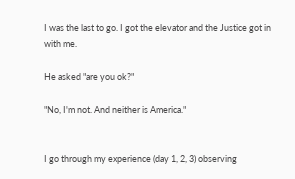I was the last to go. I got the elevator and the Justice got in with me.

He asked "are you ok?"

"No, I'm not. And neither is America."


I go through my experience (day 1, 2, 3) observing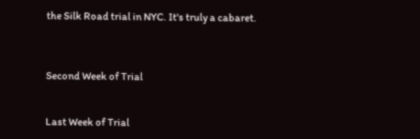the Silk Road trial in NYC. It's truly a cabaret.



Second Week of Trial


Last Week of Trial